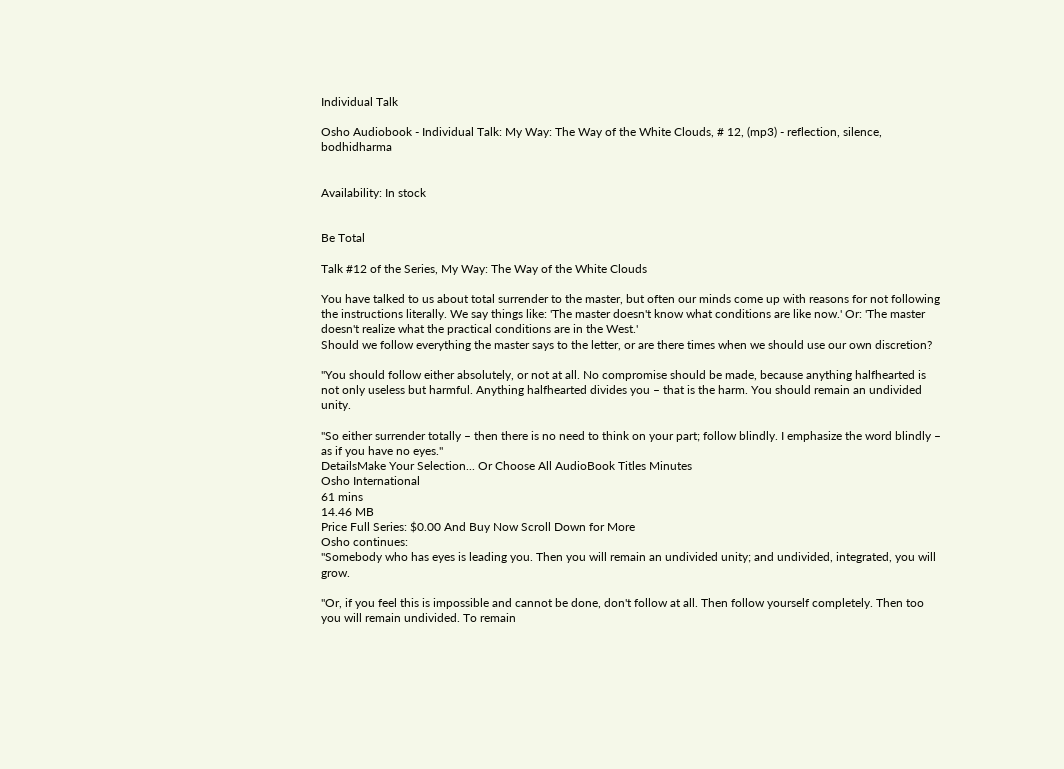Individual Talk

Osho Audiobook - Individual Talk: My Way: The Way of the White Clouds, # 12, (mp3) - reflection, silence, bodhidharma


Availability: In stock


Be Total

Talk #12 of the Series, My Way: The Way of the White Clouds

You have talked to us about total surrender to the master, but often our minds come up with reasons for not following the instructions literally. We say things like: 'The master doesn't know what conditions are like now.' Or: 'The master doesn't realize what the practical conditions are in the West.'
Should we follow everything the master says to the letter, or are there times when we should use our own discretion?

"You should follow either absolutely, or not at all. No compromise should be made, because anything halfhearted is not only useless but harmful. Anything halfhearted divides you – that is the harm. You should remain an undivided unity.

"So either surrender totally – then there is no need to think on your part; follow blindly. I emphasize the word blindly – as if you have no eyes."
DetailsMake Your Selection... Or Choose All AudioBook Titles Minutes
Osho International
61 mins
14.46 MB
Price Full Series: $0.00 And Buy Now Scroll Down for More
Osho continues:
"Somebody who has eyes is leading you. Then you will remain an undivided unity; and undivided, integrated, you will grow.

"Or, if you feel this is impossible and cannot be done, don't follow at all. Then follow yourself completely. Then too you will remain undivided. To remain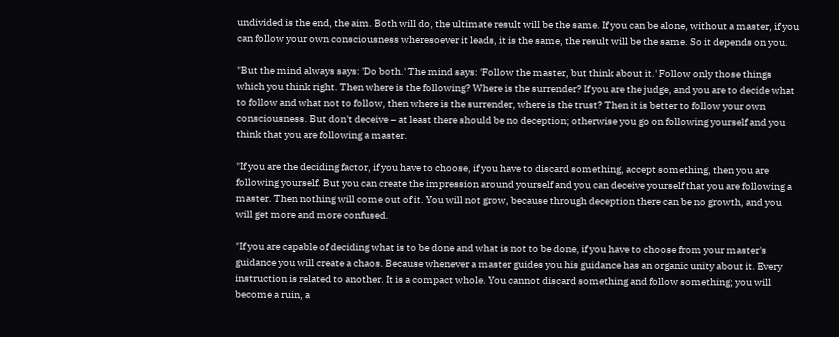undivided is the end, the aim. Both will do, the ultimate result will be the same. If you can be alone, without a master, if you can follow your own consciousness wheresoever it leads, it is the same, the result will be the same. So it depends on you.

"But the mind always says: 'Do both.' The mind says: 'Follow the master, but think about it.' Follow only those things which you think right. Then where is the following? Where is the surrender? If you are the judge, and you are to decide what to follow and what not to follow, then where is the surrender, where is the trust? Then it is better to follow your own consciousness. But don't deceive – at least there should be no deception; otherwise you go on following yourself and you think that you are following a master.

"If you are the deciding factor, if you have to choose, if you have to discard something, accept something, then you are following yourself. But you can create the impression around yourself and you can deceive yourself that you are following a master. Then nothing will come out of it. You will not grow, because through deception there can be no growth, and you will get more and more confused.

"If you are capable of deciding what is to be done and what is not to be done, if you have to choose from your master's guidance you will create a chaos. Because whenever a master guides you his guidance has an organic unity about it. Every instruction is related to another. It is a compact whole. You cannot discard something and follow something; you will become a ruin, a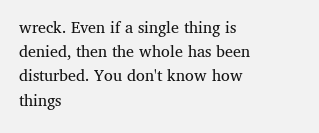wreck. Even if a single thing is denied, then the whole has been disturbed. You don't know how things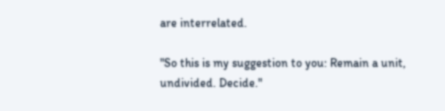are interrelated.

"So this is my suggestion to you: Remain a unit, undivided. Decide."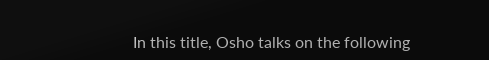In this title, Osho talks on the following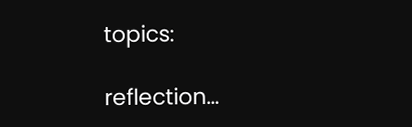topics:

reflection…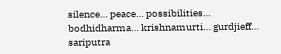silence… peace… possibilities… bodhidharma… krishnamurti… gurdjieff… sariputra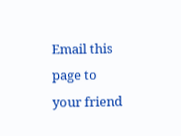Email this page to your friend